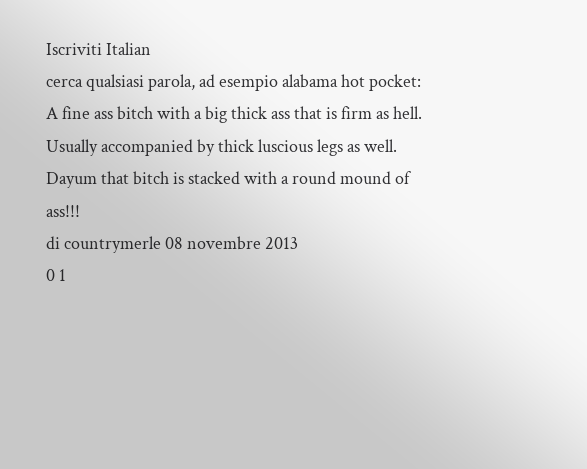Iscriviti Italian
cerca qualsiasi parola, ad esempio alabama hot pocket:
A fine ass bitch with a big thick ass that is firm as hell. Usually accompanied by thick luscious legs as well.
Dayum that bitch is stacked with a round mound of ass!!!
di countrymerle 08 novembre 2013
0 1